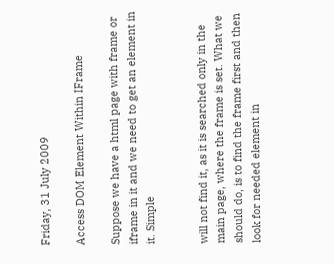Friday, 31 July 2009

Access DOM Element Within IFrame

Suppose we have a html page with frame or iframe in it and we need to get an element in it. Simple


will not find it, as it is searched only in the main page, where the frame is set. What we should do, is to find the frame first and then look for needed element in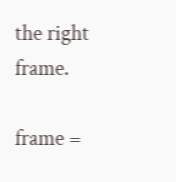the right frame.

frame =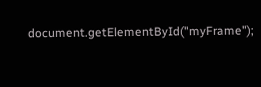document.getElementById("myFrame");